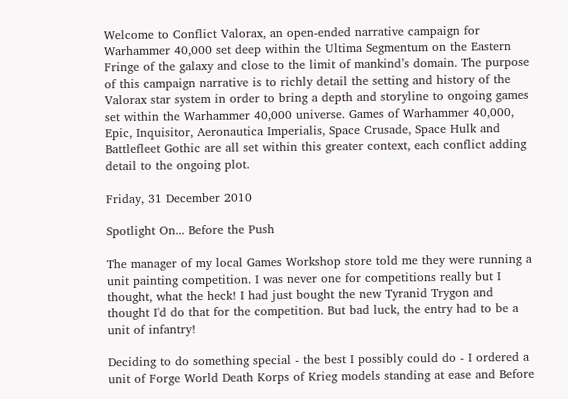Welcome to Conflict Valorax, an open-ended narrative campaign for Warhammer 40,000 set deep within the Ultima Segmentum on the Eastern Fringe of the galaxy and close to the limit of mankind’s domain. The purpose of this campaign narrative is to richly detail the setting and history of the Valorax star system in order to bring a depth and storyline to ongoing games set within the Warhammer 40,000 universe. Games of Warhammer 40,000, Epic, Inquisitor, Aeronautica Imperialis, Space Crusade, Space Hulk and Battlefleet Gothic are all set within this greater context, each conflict adding detail to the ongoing plot.

Friday, 31 December 2010

Spotlight On... Before the Push

The manager of my local Games Workshop store told me they were running a unit painting competition. I was never one for competitions really but I thought, what the heck! I had just bought the new Tyranid Trygon and thought I'd do that for the competition. But bad luck, the entry had to be a unit of infantry!

Deciding to do something special - the best I possibly could do - I ordered a unit of Forge World Death Korps of Krieg models standing at ease and Before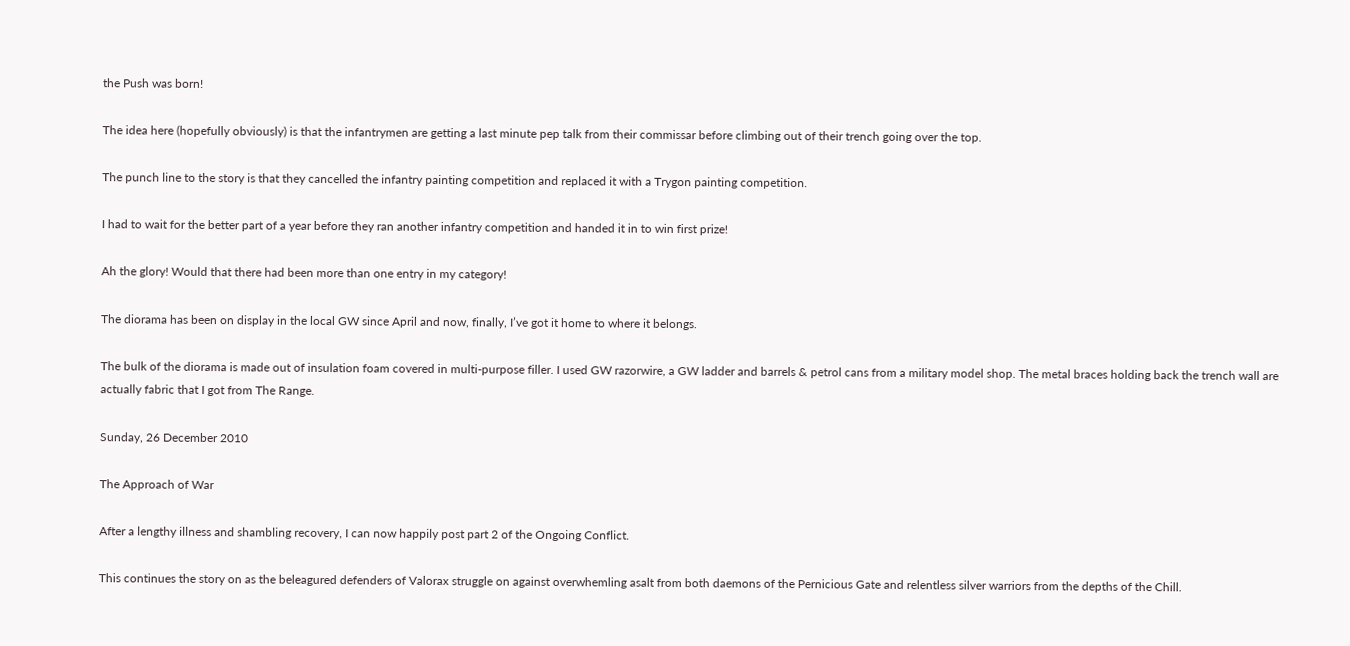the Push was born!

The idea here (hopefully obviously) is that the infantrymen are getting a last minute pep talk from their commissar before climbing out of their trench going over the top.

The punch line to the story is that they cancelled the infantry painting competition and replaced it with a Trygon painting competition.

I had to wait for the better part of a year before they ran another infantry competition and handed it in to win first prize!

Ah the glory! Would that there had been more than one entry in my category!

The diorama has been on display in the local GW since April and now, finally, I’ve got it home to where it belongs.

The bulk of the diorama is made out of insulation foam covered in multi-purpose filler. I used GW razorwire, a GW ladder and barrels & petrol cans from a military model shop. The metal braces holding back the trench wall are actually fabric that I got from The Range.

Sunday, 26 December 2010

The Approach of War

After a lengthy illness and shambling recovery, I can now happily post part 2 of the Ongoing Conflict.

This continues the story on as the beleagured defenders of Valorax struggle on against overwhemling asalt from both daemons of the Pernicious Gate and relentless silver warriors from the depths of the Chill.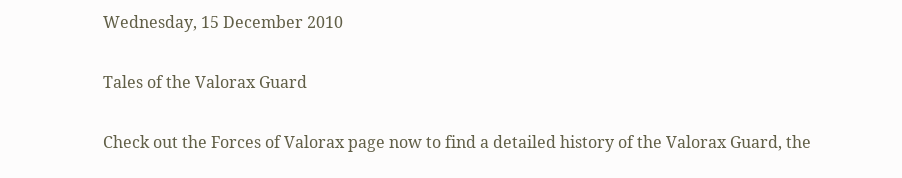Wednesday, 15 December 2010

Tales of the Valorax Guard

Check out the Forces of Valorax page now to find a detailed history of the Valorax Guard, the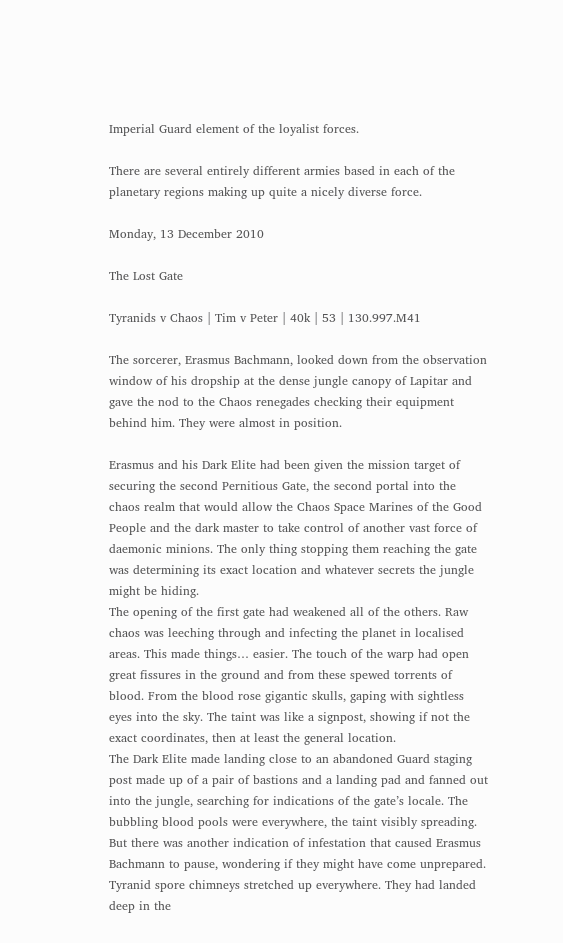Imperial Guard element of the loyalist forces.

There are several entirely different armies based in each of the planetary regions making up quite a nicely diverse force.

Monday, 13 December 2010

The Lost Gate

Tyranids v Chaos | Tim v Peter | 40k | 53 | 130.997.M41

The sorcerer, Erasmus Bachmann, looked down from the observation window of his dropship at the dense jungle canopy of Lapitar and gave the nod to the Chaos renegades checking their equipment behind him. They were almost in position.

Erasmus and his Dark Elite had been given the mission target of securing the second Pernitious Gate, the second portal into the chaos realm that would allow the Chaos Space Marines of the Good People and the dark master to take control of another vast force of daemonic minions. The only thing stopping them reaching the gate was determining its exact location and whatever secrets the jungle might be hiding.
The opening of the first gate had weakened all of the others. Raw chaos was leeching through and infecting the planet in localised areas. This made things… easier. The touch of the warp had open great fissures in the ground and from these spewed torrents of blood. From the blood rose gigantic skulls, gaping with sightless eyes into the sky. The taint was like a signpost, showing if not the exact coordinates, then at least the general location.
The Dark Elite made landing close to an abandoned Guard staging post made up of a pair of bastions and a landing pad and fanned out into the jungle, searching for indications of the gate’s locale. The bubbling blood pools were everywhere, the taint visibly spreading. But there was another indication of infestation that caused Erasmus Bachmann to pause, wondering if they might have come unprepared. Tyranid spore chimneys stretched up everywhere. They had landed deep in the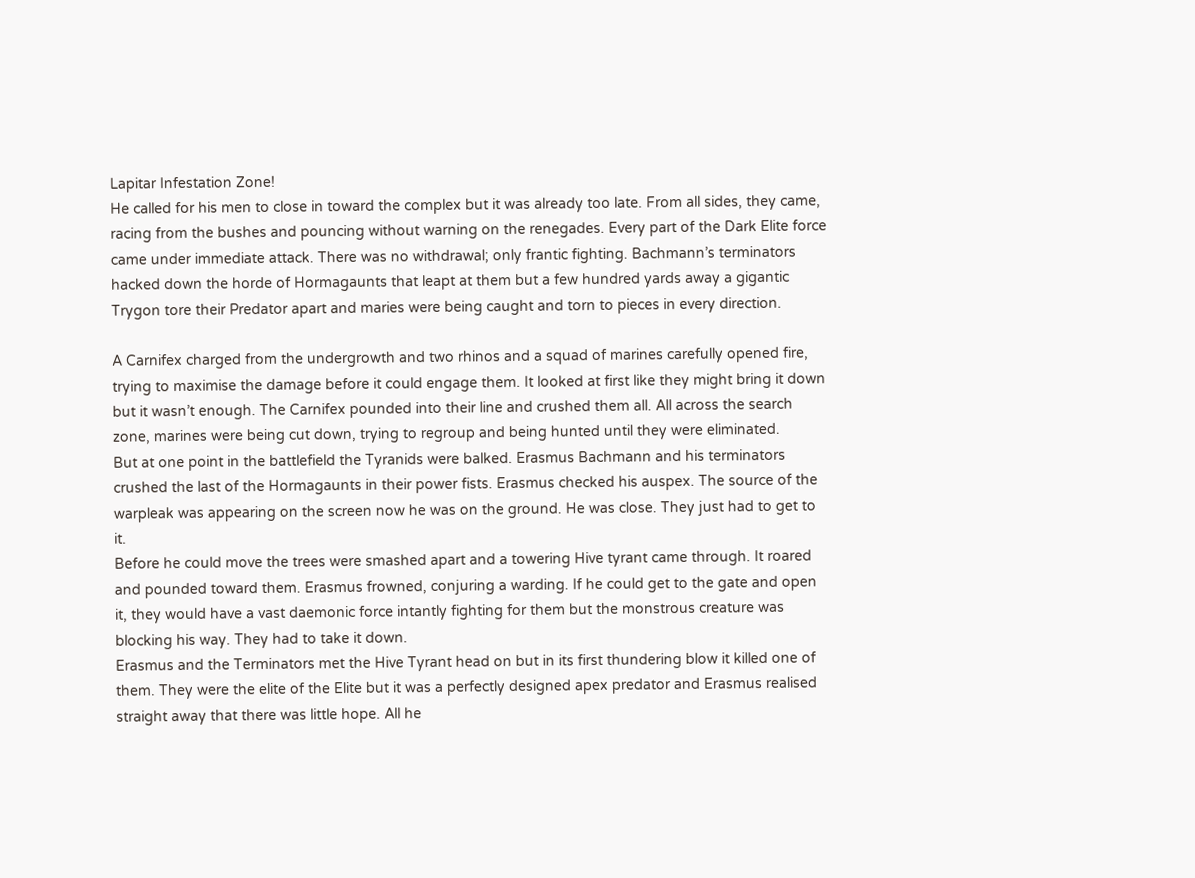Lapitar Infestation Zone!
He called for his men to close in toward the complex but it was already too late. From all sides, they came, racing from the bushes and pouncing without warning on the renegades. Every part of the Dark Elite force came under immediate attack. There was no withdrawal; only frantic fighting. Bachmann’s terminators hacked down the horde of Hormagaunts that leapt at them but a few hundred yards away a gigantic Trygon tore their Predator apart and maries were being caught and torn to pieces in every direction.

A Carnifex charged from the undergrowth and two rhinos and a squad of marines carefully opened fire, trying to maximise the damage before it could engage them. It looked at first like they might bring it down but it wasn’t enough. The Carnifex pounded into their line and crushed them all. All across the search zone, marines were being cut down, trying to regroup and being hunted until they were eliminated.
But at one point in the battlefield the Tyranids were balked. Erasmus Bachmann and his terminators crushed the last of the Hormagaunts in their power fists. Erasmus checked his auspex. The source of the warpleak was appearing on the screen now he was on the ground. He was close. They just had to get to it.
Before he could move the trees were smashed apart and a towering Hive tyrant came through. It roared and pounded toward them. Erasmus frowned, conjuring a warding. If he could get to the gate and open it, they would have a vast daemonic force intantly fighting for them but the monstrous creature was blocking his way. They had to take it down.
Erasmus and the Terminators met the Hive Tyrant head on but in its first thundering blow it killed one of them. They were the elite of the Elite but it was a perfectly designed apex predator and Erasmus realised straight away that there was little hope. All he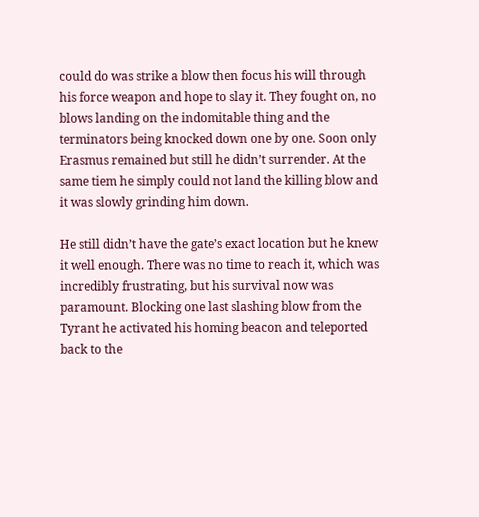could do was strike a blow then focus his will through his force weapon and hope to slay it. They fought on, no blows landing on the indomitable thing and the terminators being knocked down one by one. Soon only Erasmus remained but still he didn’t surrender. At the same tiem he simply could not land the killing blow and it was slowly grinding him down.

He still didn’t have the gate’s exact location but he knew it well enough. There was no time to reach it, which was incredibly frustrating, but his survival now was paramount. Blocking one last slashing blow from the Tyrant he activated his homing beacon and teleported back to the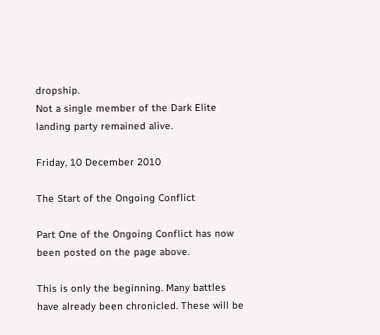dropship.
Not a single member of the Dark Elite landing party remained alive.

Friday, 10 December 2010

The Start of the Ongoing Conflict

Part One of the Ongoing Conflict has now been posted on the page above.

This is only the beginning. Many battles have already been chronicled. These will be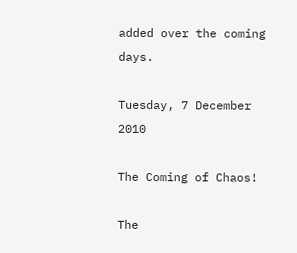added over the coming days.

Tuesday, 7 December 2010

The Coming of Chaos!

The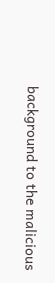background to the malicious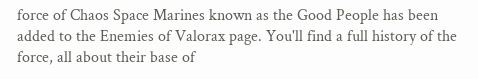force of Chaos Space Marines known as the Good People has been added to the Enemies of Valorax page. You'll find a full history of the force, all about their base of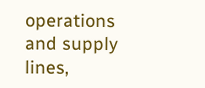operations and supply lines,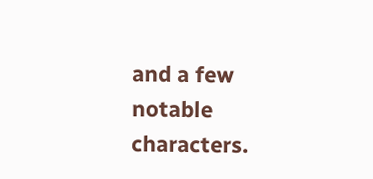and a few notable characters.